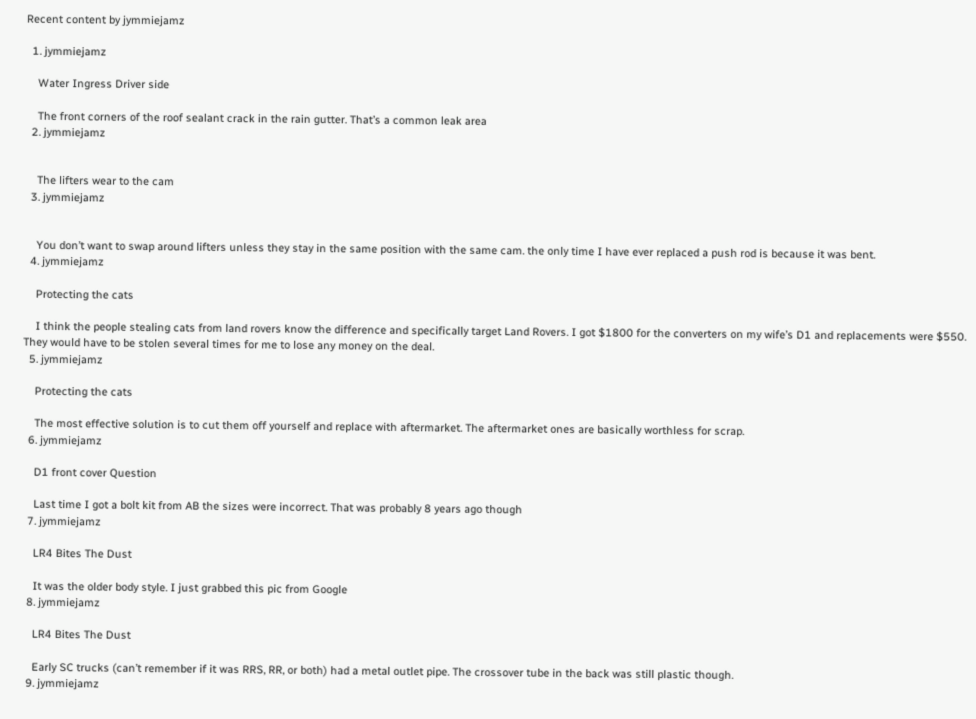Recent content by jymmiejamz

  1. jymmiejamz

    Water Ingress Driver side

    The front corners of the roof sealant crack in the rain gutter. That’s a common leak area
  2. jymmiejamz


    The lifters wear to the cam
  3. jymmiejamz


    You don’t want to swap around lifters unless they stay in the same position with the same cam. the only time I have ever replaced a push rod is because it was bent.
  4. jymmiejamz

    Protecting the cats

    I think the people stealing cats from land rovers know the difference and specifically target Land Rovers. I got $1800 for the converters on my wife’s D1 and replacements were $550. They would have to be stolen several times for me to lose any money on the deal.
  5. jymmiejamz

    Protecting the cats

    The most effective solution is to cut them off yourself and replace with aftermarket. The aftermarket ones are basically worthless for scrap.
  6. jymmiejamz

    D1 front cover Question

    Last time I got a bolt kit from AB the sizes were incorrect. That was probably 8 years ago though
  7. jymmiejamz

    LR4 Bites The Dust

    It was the older body style. I just grabbed this pic from Google
  8. jymmiejamz

    LR4 Bites The Dust

    Early SC trucks (can’t remember if it was RRS, RR, or both) had a metal outlet pipe. The crossover tube in the back was still plastic though.
  9. jymmiejamz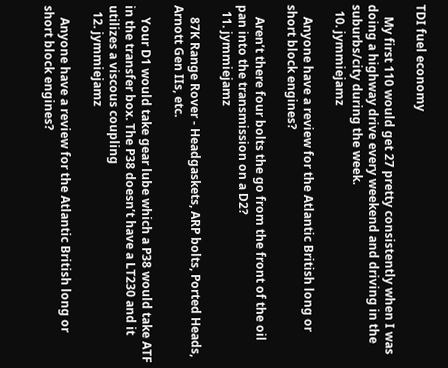TDI fuel economy

    My first 110 would get 27 pretty consistently when I was doing a highway drive every weekend and driving in the suburbs/city during the week.
  10. jymmiejamz

    Anyone have a review for the Atlantic British long or short block engines?

    Aren’t there four bolts the go from the front of the oil pan into the transmission on a D2?
  11. jymmiejamz

    87K Range Rover - Headgaskets, ARP bolts, Ported Heads, Arnott Gen IIs, etc.

    Your D1 would take gear lube which a P38 would take ATF in the transfer box. The P38 doesn’t have a LT230 and it utilizes a viscous coupling
  12. jymmiejamz

    Anyone have a review for the Atlantic British long or short block engines?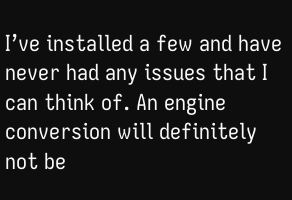I’ve installed a few and have never had any issues that I can think of. An engine conversion will definitely not be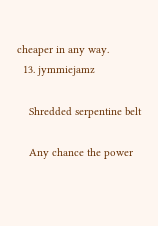cheaper in any way.
  13. jymmiejamz

    Shredded serpentine belt

    Any chance the power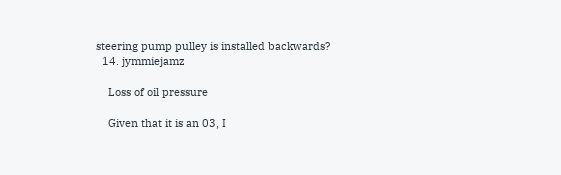steering pump pulley is installed backwards?
  14. jymmiejamz

    Loss of oil pressure

    Given that it is an 03, I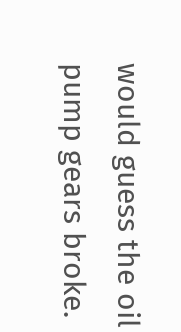would guess the oil pump gears broke.